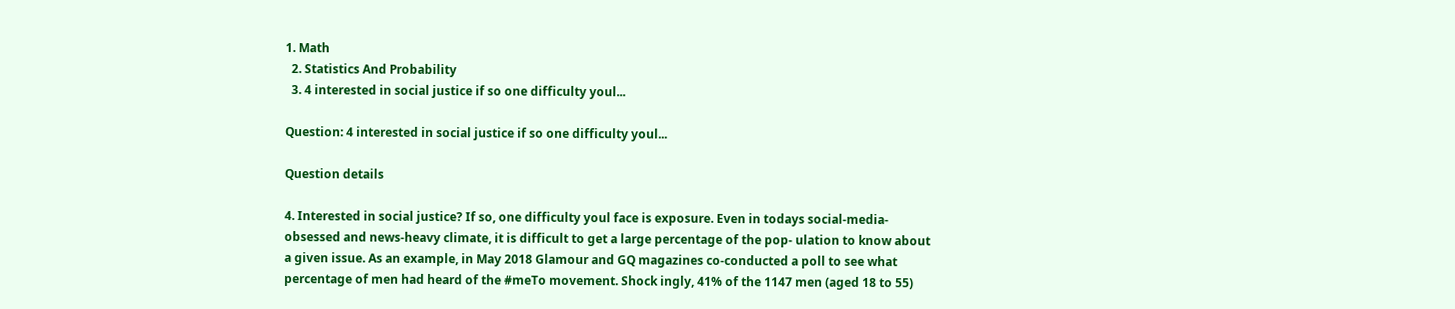1. Math
  2. Statistics And Probability
  3. 4 interested in social justice if so one difficulty youl...

Question: 4 interested in social justice if so one difficulty youl...

Question details

4. Interested in social justice? If so, one difficulty youl face is exposure. Even in todays social-media-obsessed and news-heavy climate, it is difficult to get a large percentage of the pop- ulation to know about a given issue. As an example, in May 2018 Glamour and GQ magazines co-conducted a poll to see what percentage of men had heard of the #meTo movement. Shock ingly, 41% of the 1147 men (aged 18 to 55)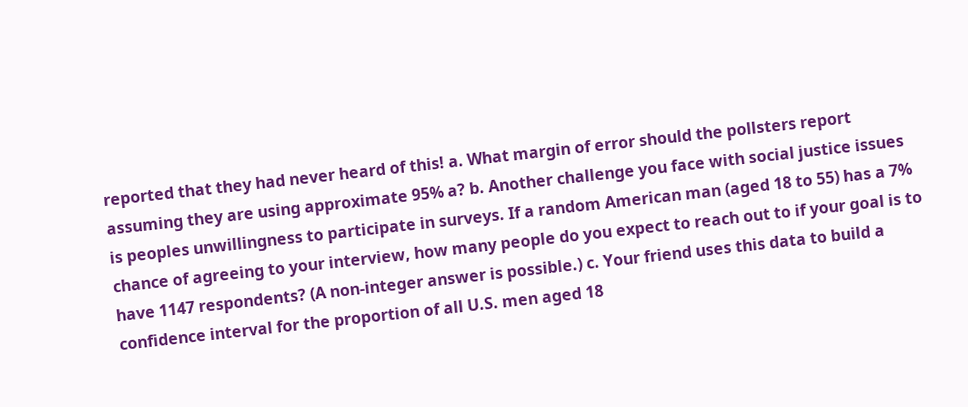reported that they had never heard of this! a. What margin of error should the pollsters report assuming they are using approximate 95% a? b. Another challenge you face with social justice issues is peoples unwillingness to participate in surveys. If a random American man (aged 18 to 55) has a 7% chance of agreeing to your interview, how many people do you expect to reach out to if your goal is to have 1147 respondents? (A non-integer answer is possible.) c. Your friend uses this data to build a confidence interval for the proportion of all U.S. men aged 18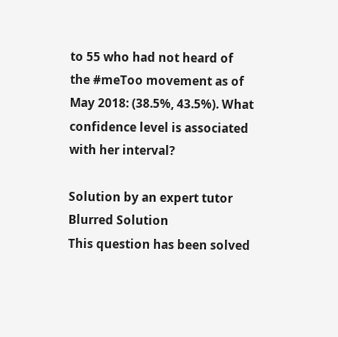to 55 who had not heard of the #meToo movement as of May 2018: (38.5%, 43.5%). What confidence level is associated with her interval?

Solution by an expert tutor
Blurred Solution
This question has been solved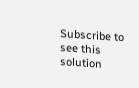Subscribe to see this solution